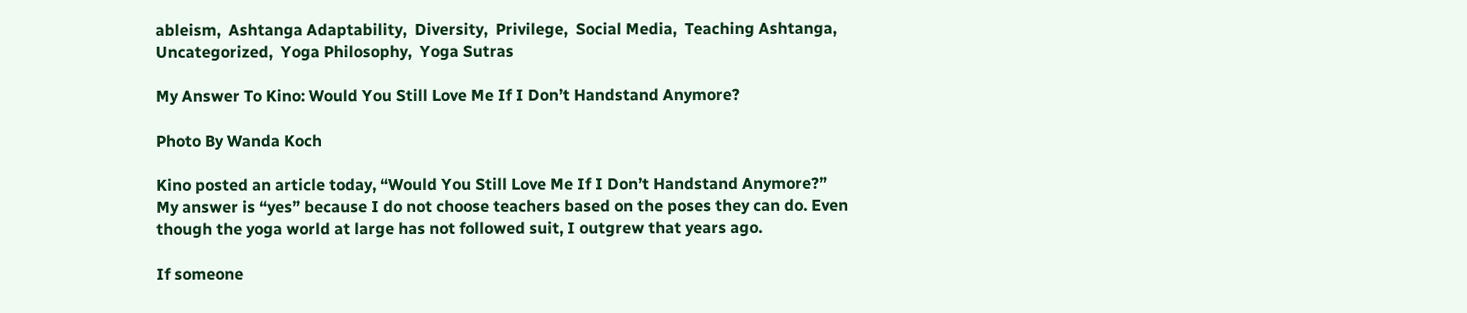ableism,  Ashtanga Adaptability,  Diversity,  Privilege,  Social Media,  Teaching Ashtanga,  Uncategorized,  Yoga Philosophy,  Yoga Sutras

My Answer To Kino: Would You Still Love Me If I Don’t Handstand Anymore?

Photo By Wanda Koch

Kino posted an article today, “Would You Still Love Me If I Don’t Handstand Anymore?” My answer is “yes” because I do not choose teachers based on the poses they can do. Even though the yoga world at large has not followed suit, I outgrew that years ago.

If someone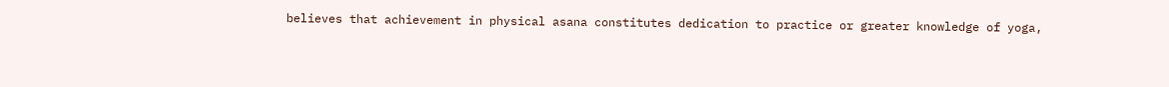believes that achievement in physical asana constitutes dedication to practice or greater knowledge of yoga,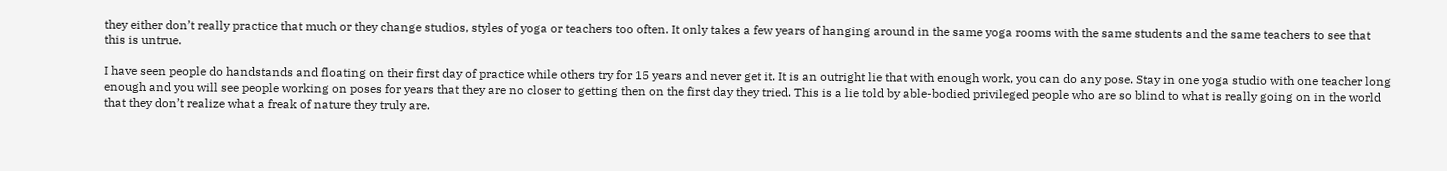they either don’t really practice that much or they change studios, styles of yoga or teachers too often. It only takes a few years of hanging around in the same yoga rooms with the same students and the same teachers to see that this is untrue.

I have seen people do handstands and floating on their first day of practice while others try for 15 years and never get it. It is an outright lie that with enough work, you can do any pose. Stay in one yoga studio with one teacher long enough and you will see people working on poses for years that they are no closer to getting then on the first day they tried. This is a lie told by able-bodied privileged people who are so blind to what is really going on in the world that they don’t realize what a freak of nature they truly are.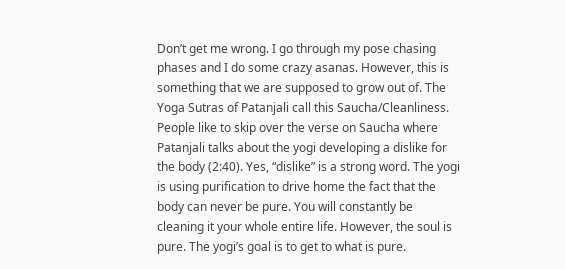Don’t get me wrong. I go through my pose chasing phases and I do some crazy asanas. However, this is something that we are supposed to grow out of. The Yoga Sutras of Patanjali call this Saucha/Cleanliness. People like to skip over the verse on Saucha where Patanjali talks about the yogi developing a dislike for the body (2:40). Yes, “dislike” is a strong word. The yogi is using purification to drive home the fact that the body can never be pure. You will constantly be cleaning it your whole entire life. However, the soul is pure. The yogi’s goal is to get to what is pure.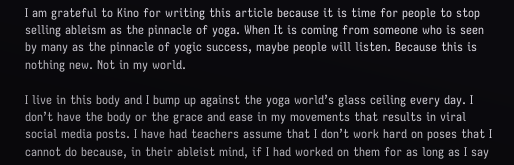I am grateful to Kino for writing this article because it is time for people to stop selling ableism as the pinnacle of yoga. When It is coming from someone who is seen by many as the pinnacle of yogic success, maybe people will listen. Because this is nothing new. Not in my world.

I live in this body and I bump up against the yoga world’s glass ceiling every day. I don’t have the body or the grace and ease in my movements that results in viral social media posts. I have had teachers assume that I don’t work hard on poses that I cannot do because, in their ableist mind, if I had worked on them for as long as I say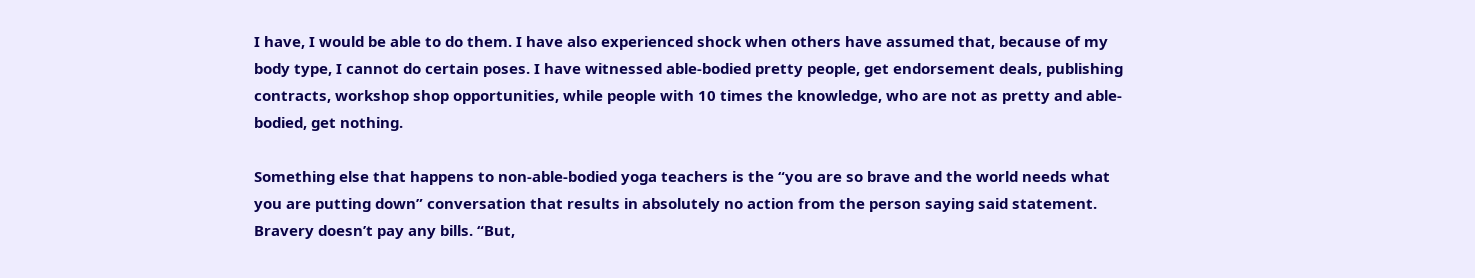I have, I would be able to do them. I have also experienced shock when others have assumed that, because of my body type, I cannot do certain poses. I have witnessed able-bodied pretty people, get endorsement deals, publishing contracts, workshop shop opportunities, while people with 10 times the knowledge, who are not as pretty and able-bodied, get nothing.

Something else that happens to non-able-bodied yoga teachers is the “you are so brave and the world needs what you are putting down” conversation that results in absolutely no action from the person saying said statement. Bravery doesn’t pay any bills. “But,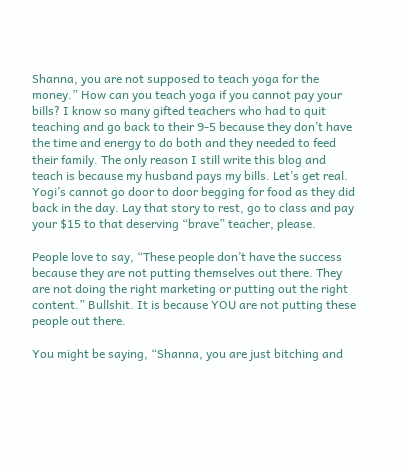Shanna, you are not supposed to teach yoga for the money.” How can you teach yoga if you cannot pay your bills? I know so many gifted teachers who had to quit teaching and go back to their 9-5 because they don’t have the time and energy to do both and they needed to feed their family. The only reason I still write this blog and teach is because my husband pays my bills. Let’s get real. Yogi’s cannot go door to door begging for food as they did back in the day. Lay that story to rest, go to class and pay your $15 to that deserving “brave” teacher, please.

People love to say, “These people don’t have the success because they are not putting themselves out there. They are not doing the right marketing or putting out the right content.” Bullshit. It is because YOU are not putting these people out there.

You might be saying, “Shanna, you are just bitching and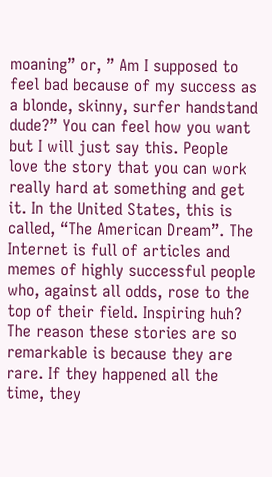moaning” or, ” Am I supposed to feel bad because of my success as a blonde, skinny, surfer handstand dude?” You can feel how you want but I will just say this. People love the story that you can work really hard at something and get it. In the United States, this is called, “The American Dream”. The Internet is full of articles and memes of highly successful people who, against all odds, rose to the top of their field. Inspiring huh? The reason these stories are so remarkable is because they are rare. If they happened all the time, they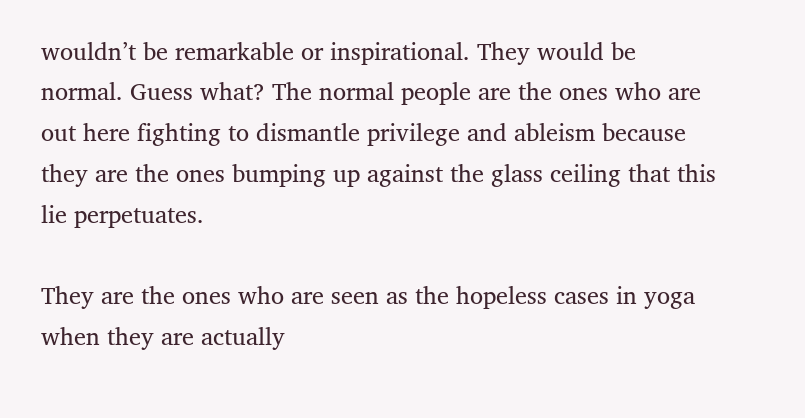wouldn’t be remarkable or inspirational. They would be normal. Guess what? The normal people are the ones who are out here fighting to dismantle privilege and ableism because they are the ones bumping up against the glass ceiling that this lie perpetuates.

They are the ones who are seen as the hopeless cases in yoga when they are actually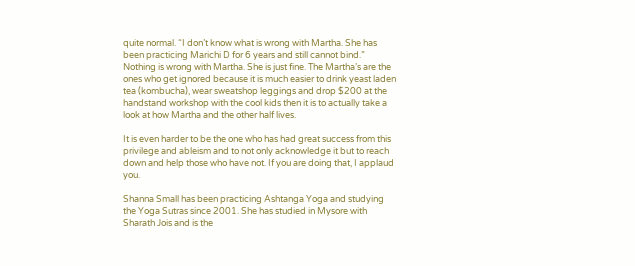quite normal. “I don’t know what is wrong with Martha. She has been practicing Marichi D for 6 years and still cannot bind.” Nothing is wrong with Martha. She is just fine. The Martha’s are the ones who get ignored because it is much easier to drink yeast laden tea (kombucha), wear sweatshop leggings and drop $200 at the handstand workshop with the cool kids then it is to actually take a look at how Martha and the other half lives.

It is even harder to be the one who has had great success from this privilege and ableism and to not only acknowledge it but to reach down and help those who have not. If you are doing that, I applaud you.

Shanna Small has been practicing Ashtanga Yoga and studying the Yoga Sutras since 2001. She has studied in Mysore with Sharath Jois and is the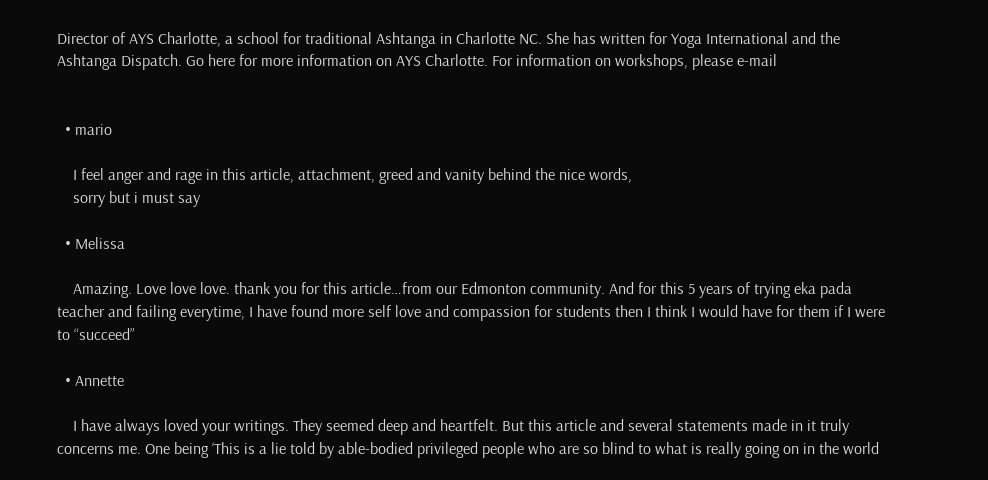Director of AYS Charlotte, a school for traditional Ashtanga in Charlotte NC. She has written for Yoga International and the Ashtanga Dispatch. Go here for more information on AYS Charlotte. For information on workshops, please e-mail


  • mario

    I feel anger and rage in this article, attachment, greed and vanity behind the nice words,
    sorry but i must say

  • Melissa

    Amazing. Love love love. thank you for this article…from our Edmonton community. And for this 5 years of trying eka pada teacher and failing everytime, I have found more self love and compassion for students then I think I would have for them if I were to “succeed”

  • Annette

    I have always loved your writings. They seemed deep and heartfelt. But this article and several statements made in it truly concerns me. One being ‘This is a lie told by able-bodied privileged people who are so blind to what is really going on in the world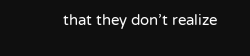that they don’t realize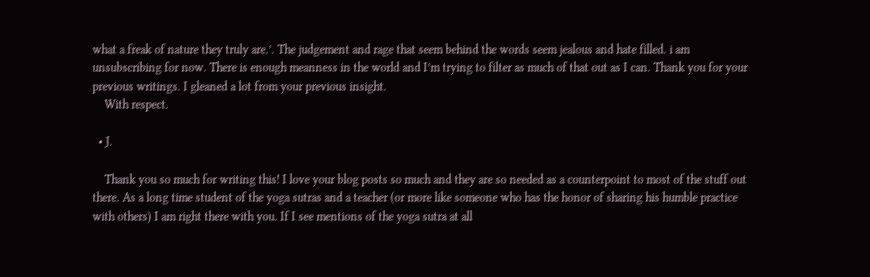what a freak of nature they truly are.’. The judgement and rage that seem behind the words seem jealous and hate filled. i am unsubscribing for now. There is enough meanness in the world and I’m trying to filter as much of that out as I can. Thank you for your previous writings. I gleaned a lot from your previous insight.
    With respect.

  • J.

    Thank you so much for writing this! I love your blog posts so much and they are so needed as a counterpoint to most of the stuff out there. As a long time student of the yoga sutras and a teacher (or more like someone who has the honor of sharing his humble practice with others) I am right there with you. If I see mentions of the yoga sutra at all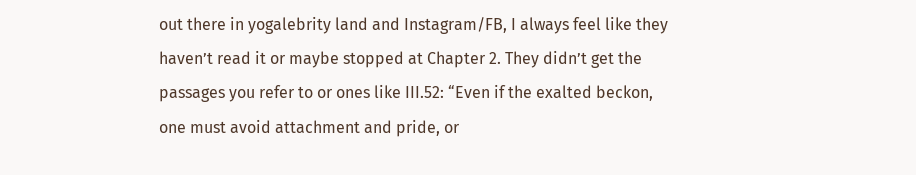out there in yogalebrity land and Instagram/FB, I always feel like they haven’t read it or maybe stopped at Chapter 2. They didn’t get the passages you refer to or ones like III.52: “Even if the exalted beckon, one must avoid attachment and pride, or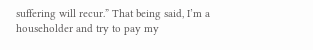suffering will recur.” That being said, I’m a householder and try to pay my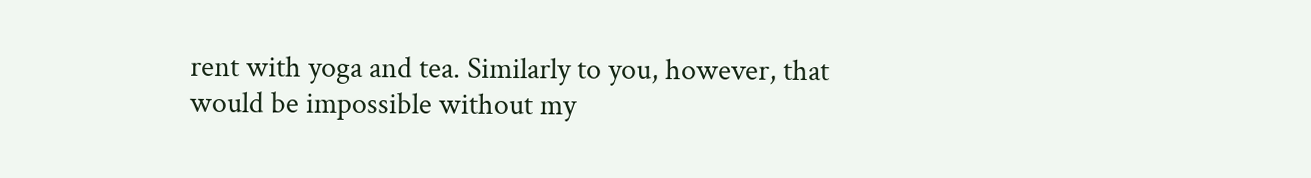rent with yoga and tea. Similarly to you, however, that would be impossible without my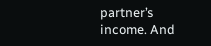partner’s income. And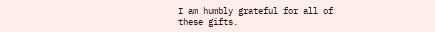I am humbly grateful for all of these gifts.